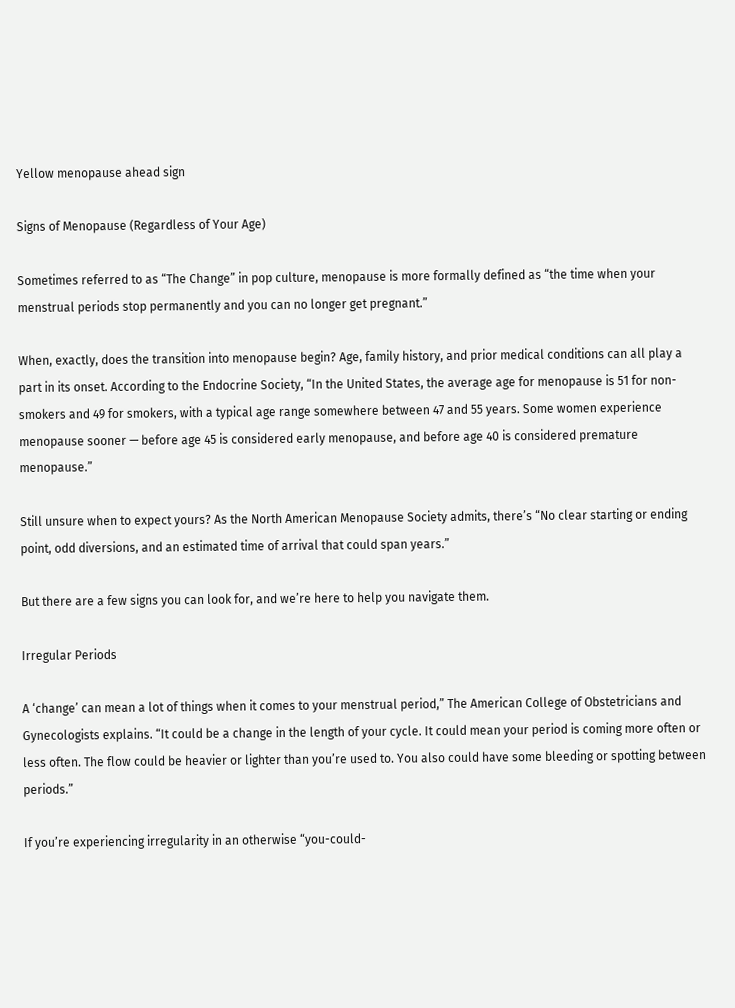Yellow menopause ahead sign

Signs of Menopause (Regardless of Your Age)

Sometimes referred to as “The Change” in pop culture, menopause is more formally defined as “the time when your menstrual periods stop permanently and you can no longer get pregnant.”

When, exactly, does the transition into menopause begin? Age, family history, and prior medical conditions can all play a part in its onset. According to the Endocrine Society, “In the United States, the average age for menopause is 51 for non-smokers and 49 for smokers, with a typical age range somewhere between 47 and 55 years. Some women experience menopause sooner — before age 45 is considered early menopause, and before age 40 is considered premature menopause.”

Still unsure when to expect yours? As the North American Menopause Society admits, there’s “No clear starting or ending point, odd diversions, and an estimated time of arrival that could span years.”

But there are a few signs you can look for, and we’re here to help you navigate them.

Irregular Periods

A ‘change’ can mean a lot of things when it comes to your menstrual period,” The American College of Obstetricians and Gynecologists explains. “It could be a change in the length of your cycle. It could mean your period is coming more often or less often. The flow could be heavier or lighter than you’re used to. You also could have some bleeding or spotting between periods.”

If you’re experiencing irregularity in an otherwise “you-could-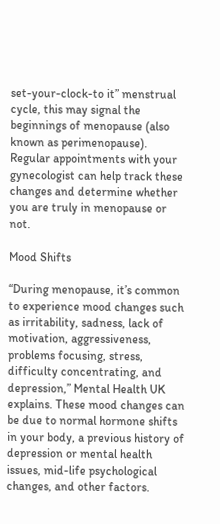set-your-clock-to it” menstrual cycle, this may signal the beginnings of menopause (also known as perimenopause). Regular appointments with your gynecologist can help track these changes and determine whether you are truly in menopause or not.

Mood Shifts

“During menopause, it’s common to experience mood changes such as irritability, sadness, lack of motivation, aggressiveness, problems focusing, stress, difficulty concentrating, and depression,” Mental Health UK explains. These mood changes can be due to normal hormone shifts in your body, a previous history of depression or mental health issues, mid-life psychological changes, and other factors.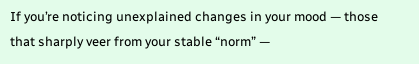If you’re noticing unexplained changes in your mood — those that sharply veer from your stable “norm” —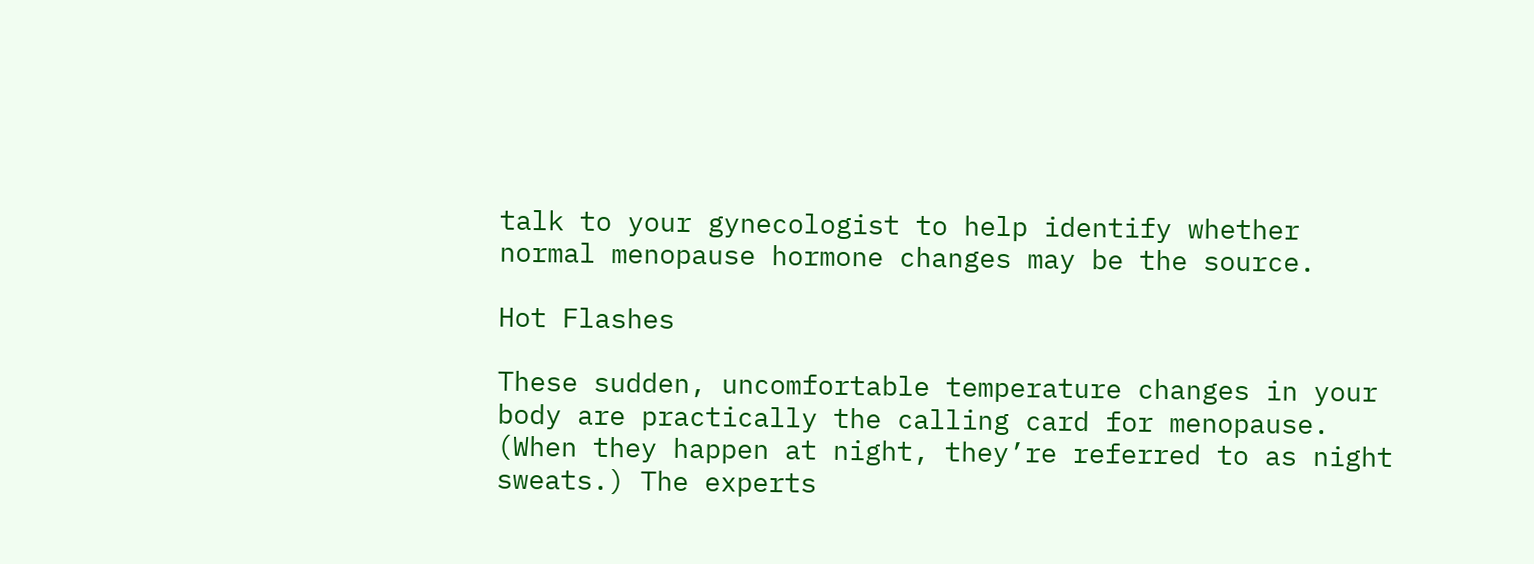talk to your gynecologist to help identify whether normal menopause hormone changes may be the source.

Hot Flashes

These sudden, uncomfortable temperature changes in your body are practically the calling card for menopause. (When they happen at night, they’re referred to as night sweats.) The experts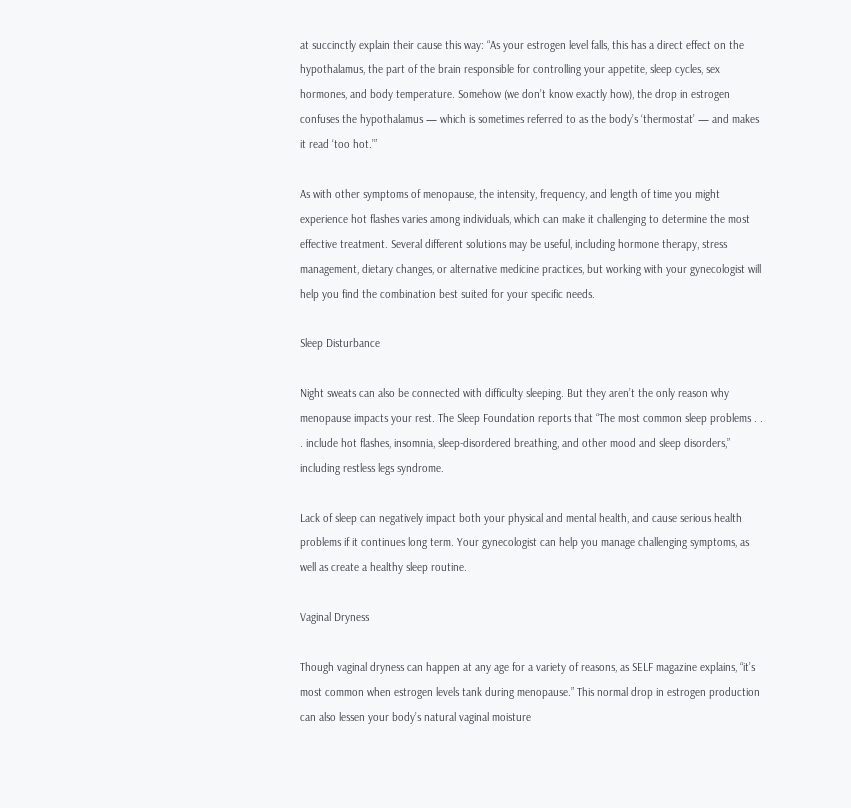at succinctly explain their cause this way: “As your estrogen level falls, this has a direct effect on the hypothalamus, the part of the brain responsible for controlling your appetite, sleep cycles, sex hormones, and body temperature. Somehow (we don’t know exactly how), the drop in estrogen confuses the hypothalamus — which is sometimes referred to as the body’s ‘thermostat’ — and makes it read ‘too hot.’”

As with other symptoms of menopause, the intensity, frequency, and length of time you might experience hot flashes varies among individuals, which can make it challenging to determine the most effective treatment. Several different solutions may be useful, including hormone therapy, stress management, dietary changes, or alternative medicine practices, but working with your gynecologist will help you find the combination best suited for your specific needs.

Sleep Disturbance

Night sweats can also be connected with difficulty sleeping. But they aren’t the only reason why menopause impacts your rest. The Sleep Foundation reports that “The most common sleep problems . . . include hot flashes, insomnia, sleep-disordered breathing, and other mood and sleep disorders,” including restless legs syndrome.

Lack of sleep can negatively impact both your physical and mental health, and cause serious health problems if it continues long term. Your gynecologist can help you manage challenging symptoms, as well as create a healthy sleep routine.

Vaginal Dryness

Though vaginal dryness can happen at any age for a variety of reasons, as SELF magazine explains, “it’s most common when estrogen levels tank during menopause.” This normal drop in estrogen production can also lessen your body’s natural vaginal moisture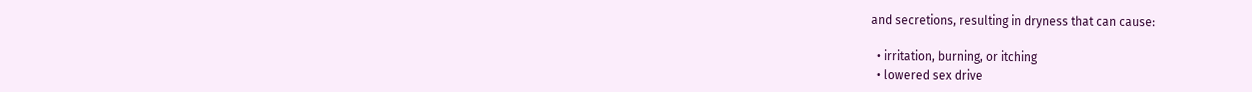and secretions, resulting in dryness that can cause:

  • irritation, burning, or itching
  • lowered sex drive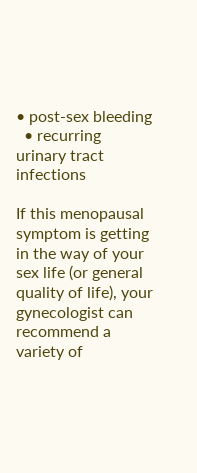• post-sex bleeding
  • recurring urinary tract infections

If this menopausal symptom is getting in the way of your sex life (or general quality of life), your gynecologist can recommend a variety of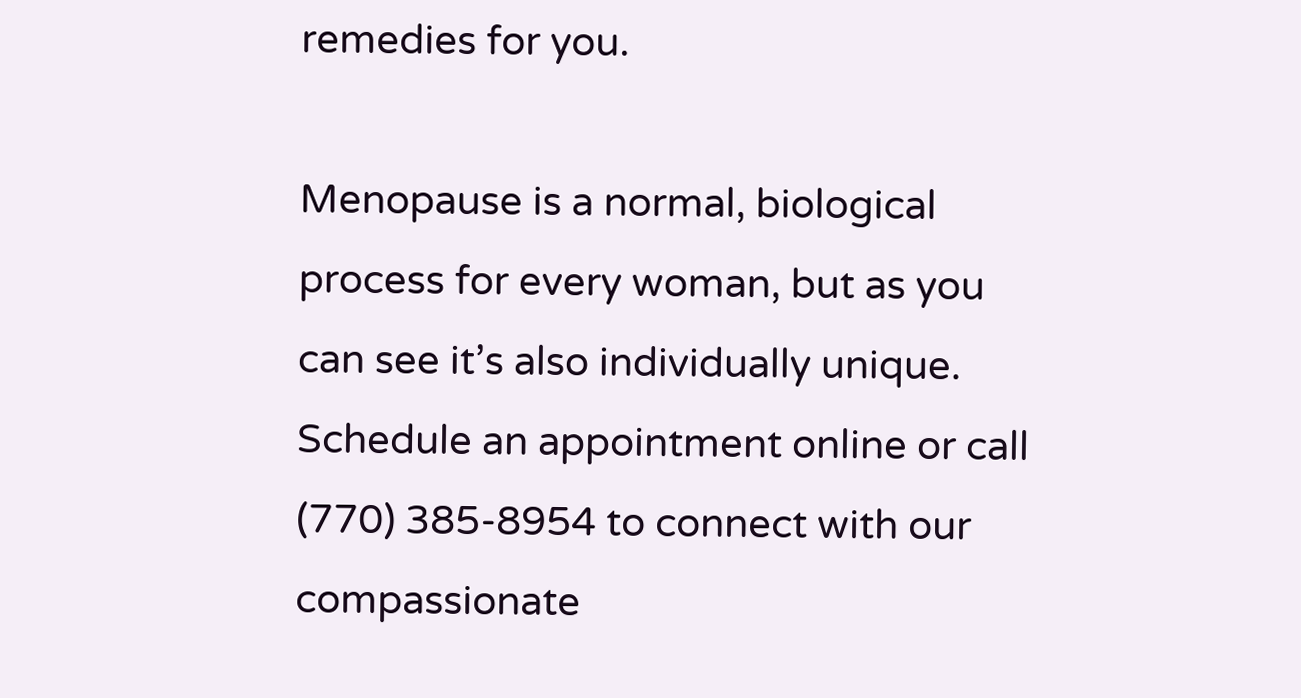remedies for you.

Menopause is a normal, biological process for every woman, but as you can see it’s also individually unique. Schedule an appointment online or call (770) 385-8954 to connect with our compassionate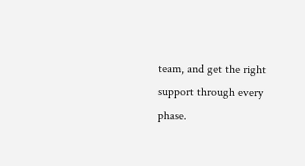team, and get the right support through every phase.